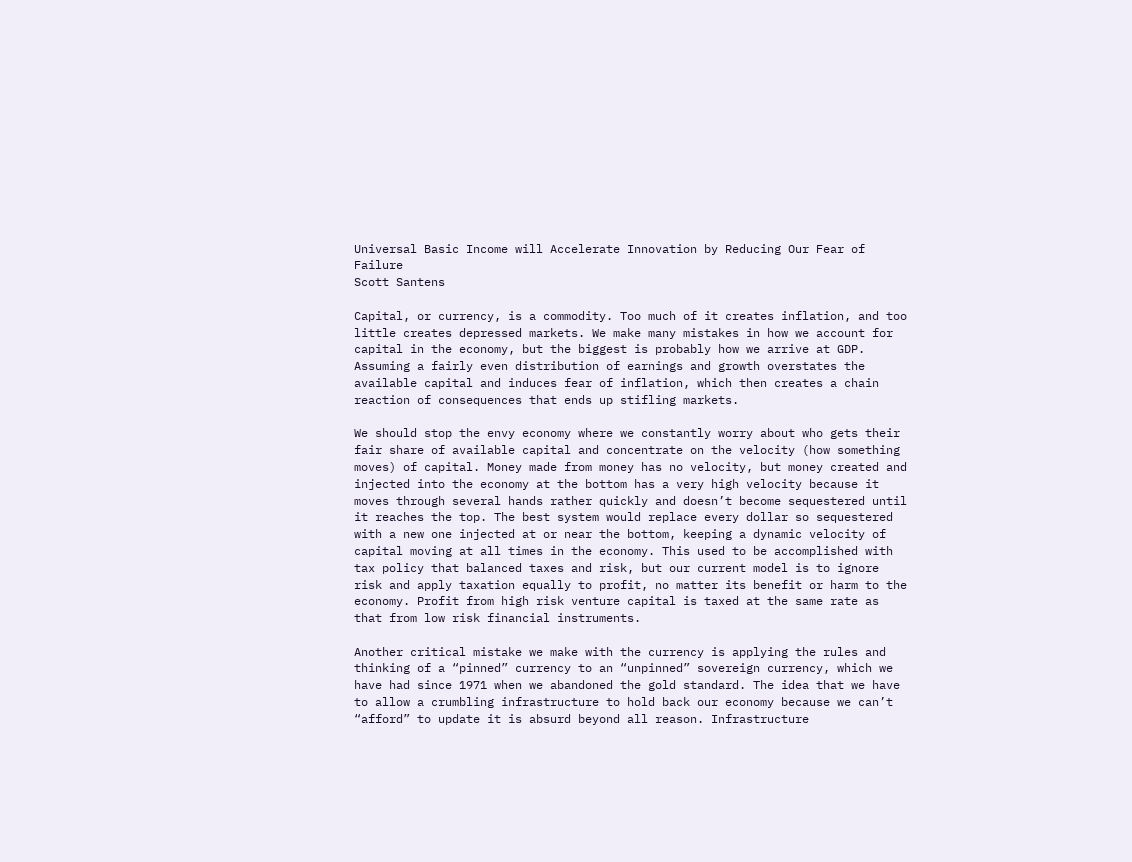Universal Basic Income will Accelerate Innovation by Reducing Our Fear of Failure
Scott Santens

Capital, or currency, is a commodity. Too much of it creates inflation, and too little creates depressed markets. We make many mistakes in how we account for capital in the economy, but the biggest is probably how we arrive at GDP. Assuming a fairly even distribution of earnings and growth overstates the available capital and induces fear of inflation, which then creates a chain reaction of consequences that ends up stifling markets.

We should stop the envy economy where we constantly worry about who gets their fair share of available capital and concentrate on the velocity (how something moves) of capital. Money made from money has no velocity, but money created and injected into the economy at the bottom has a very high velocity because it moves through several hands rather quickly and doesn’t become sequestered until it reaches the top. The best system would replace every dollar so sequestered with a new one injected at or near the bottom, keeping a dynamic velocity of capital moving at all times in the economy. This used to be accomplished with tax policy that balanced taxes and risk, but our current model is to ignore risk and apply taxation equally to profit, no matter its benefit or harm to the economy. Profit from high risk venture capital is taxed at the same rate as that from low risk financial instruments.

Another critical mistake we make with the currency is applying the rules and thinking of a “pinned” currency to an “unpinned” sovereign currency, which we have had since 1971 when we abandoned the gold standard. The idea that we have to allow a crumbling infrastructure to hold back our economy because we can’t “afford” to update it is absurd beyond all reason. Infrastructure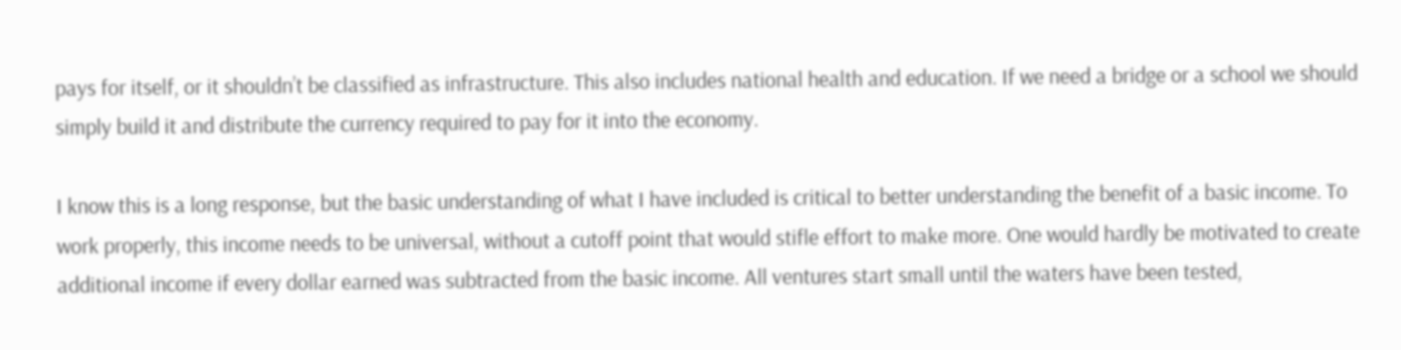pays for itself, or it shouldn’t be classified as infrastructure. This also includes national health and education. If we need a bridge or a school we should simply build it and distribute the currency required to pay for it into the economy.

I know this is a long response, but the basic understanding of what I have included is critical to better understanding the benefit of a basic income. To work properly, this income needs to be universal, without a cutoff point that would stifle effort to make more. One would hardly be motivated to create additional income if every dollar earned was subtracted from the basic income. All ventures start small until the waters have been tested,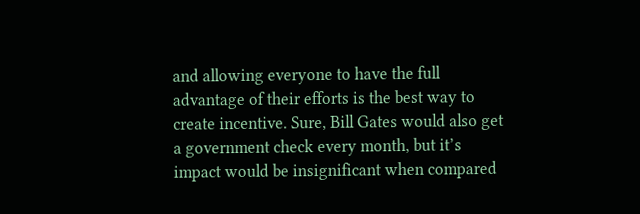and allowing everyone to have the full advantage of their efforts is the best way to create incentive. Sure, Bill Gates would also get a government check every month, but it’s impact would be insignificant when compared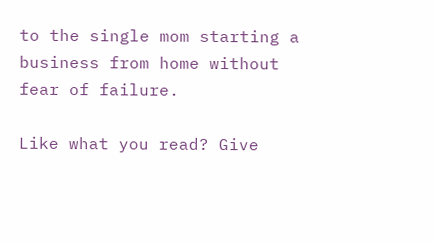to the single mom starting a business from home without fear of failure.

Like what you read? Give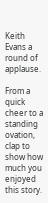Keith Evans a round of applause.

From a quick cheer to a standing ovation, clap to show how much you enjoyed this story.